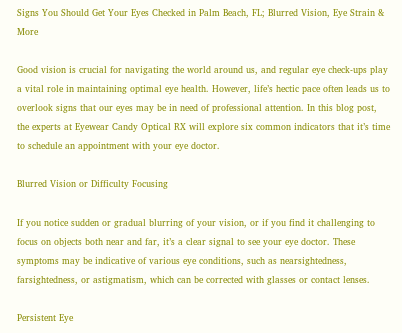Signs You Should Get Your Eyes Checked in Palm Beach, FL; Blurred Vision, Eye Strain & More

Good vision is crucial for navigating the world around us, and regular eye check-ups play a vital role in maintaining optimal eye health. However, life’s hectic pace often leads us to overlook signs that our eyes may be in need of professional attention. In this blog post, the experts at Eyewear Candy Optical RX will explore six common indicators that it’s time to schedule an appointment with your eye doctor.

Blurred Vision or Difficulty Focusing

If you notice sudden or gradual blurring of your vision, or if you find it challenging to focus on objects both near and far, it’s a clear signal to see your eye doctor. These symptoms may be indicative of various eye conditions, such as nearsightedness, farsightedness, or astigmatism, which can be corrected with glasses or contact lenses.

Persistent Eye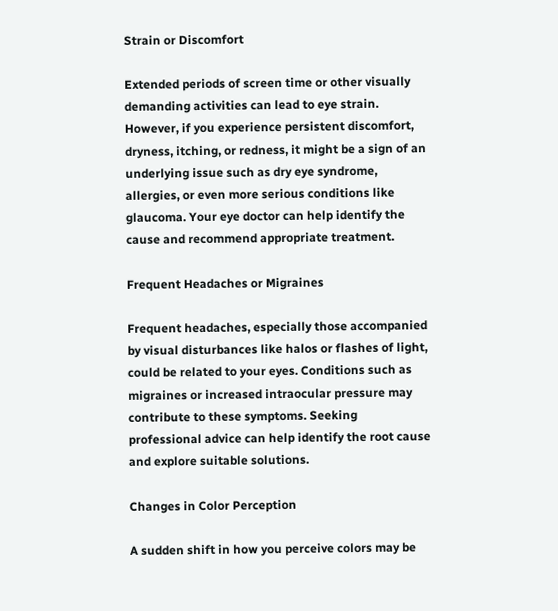Strain or Discomfort

Extended periods of screen time or other visually demanding activities can lead to eye strain. However, if you experience persistent discomfort, dryness, itching, or redness, it might be a sign of an underlying issue such as dry eye syndrome, allergies, or even more serious conditions like glaucoma. Your eye doctor can help identify the cause and recommend appropriate treatment.

Frequent Headaches or Migraines

Frequent headaches, especially those accompanied by visual disturbances like halos or flashes of light, could be related to your eyes. Conditions such as migraines or increased intraocular pressure may contribute to these symptoms. Seeking professional advice can help identify the root cause and explore suitable solutions.

Changes in Color Perception

A sudden shift in how you perceive colors may be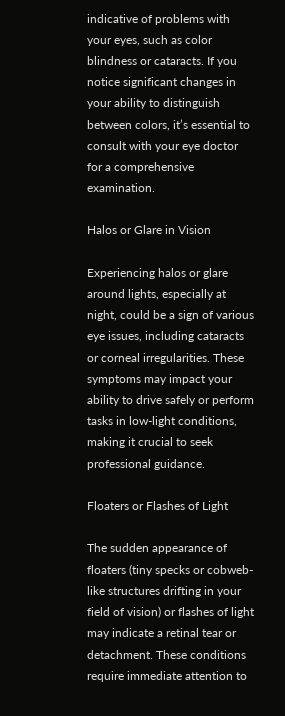indicative of problems with your eyes, such as color blindness or cataracts. If you notice significant changes in your ability to distinguish between colors, it’s essential to consult with your eye doctor for a comprehensive examination.

Halos or Glare in Vision

Experiencing halos or glare around lights, especially at night, could be a sign of various eye issues, including cataracts or corneal irregularities. These symptoms may impact your ability to drive safely or perform tasks in low-light conditions, making it crucial to seek professional guidance.

Floaters or Flashes of Light

The sudden appearance of floaters (tiny specks or cobweb-like structures drifting in your field of vision) or flashes of light may indicate a retinal tear or detachment. These conditions require immediate attention to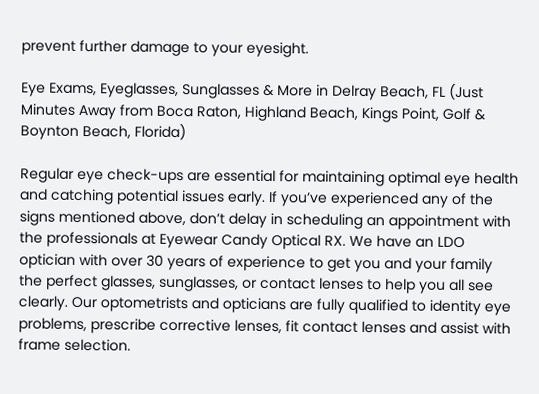prevent further damage to your eyesight.

Eye Exams, Eyeglasses, Sunglasses & More in Delray Beach, FL (Just Minutes Away from Boca Raton, Highland Beach, Kings Point, Golf & Boynton Beach, Florida)

Regular eye check-ups are essential for maintaining optimal eye health and catching potential issues early. If you’ve experienced any of the signs mentioned above, don’t delay in scheduling an appointment with the professionals at Eyewear Candy Optical RX. We have an LDO optician with over 30 years of experience to get you and your family the perfect glasses, sunglasses, or contact lenses to help you all see clearly. Our optometrists and opticians are fully qualified to identity eye problems, prescribe corrective lenses, fit contact lenses and assist with frame selection.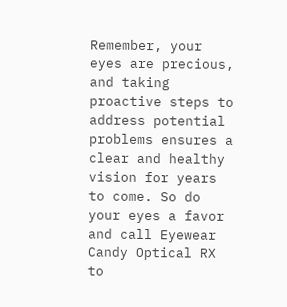Remember, your eyes are precious, and taking proactive steps to address potential problems ensures a clear and healthy vision for years to come. So do your eyes a favor and call Eyewear Candy Optical RX to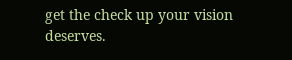get the check up your vision deserves.